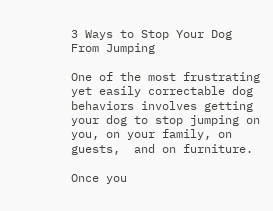3 Ways to Stop Your Dog From Jumping

One of the most frustrating yet easily correctable dog behaviors involves getting your dog to stop jumping on you, on your family, on guests,  and on furniture.

Once you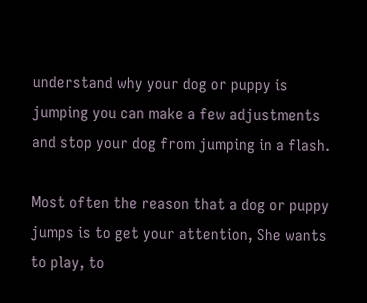understand why your dog or puppy is jumping you can make a few adjustments and stop your dog from jumping in a flash.

Most often the reason that a dog or puppy jumps is to get your attention, She wants to play, to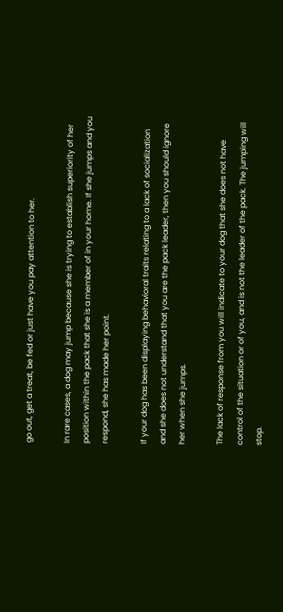go out, get a treat, be fed or just have you pay attention to her.

In rare cases, a dog may jump because she is trying to establish superiority of her position within the pack that she is a member of in your home. If she jumps and you respond, she has made her point.

If your dog has been displaying behavioral traits relating to a lack of socialization and she does not understand that you are the pack leader, then you should ignore her when she jumps.

The lack of response from you will indicate to your dog that she does not have control of the situation or of you, and is not the leader of the pack. The jumping will stop.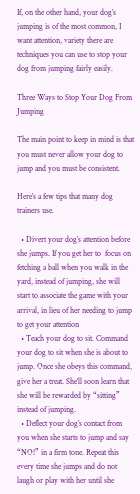If, on the other hand, your dog’s jumping is of the most common, I want attention, variety there are techniques you can use to stop your dog from jumping fairly easily.

Three Ways to Stop Your Dog From Jumping

The main point to keep in mind is that you must never allow your dog to jump and you must be consistent.

Here’s a few tips that many dog trainers use.

  • Divert your dog’s attention before she jumps. If you get her to  focus on fetching a ball when you walk in the yard, instead of jumping, she will start to associate the game with your arrival, in lieu of her needing to jump to get your attention
  • Teach your dog to sit. Command your dog to sit when she is about to jump. Once she obeys this command, give her a treat. She’ll soon learn that she will be rewarded by “sitting” instead of jumping.
  • Deflect your dog’s contact from you when she starts to jump and say “NO!” in a firm tone. Repeat this every time she jumps and do not laugh or play with her until she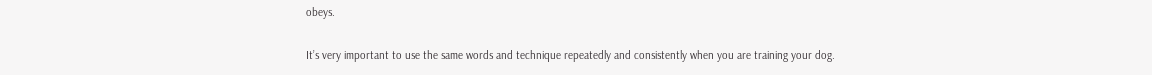obeys.

It’s very important to use the same words and technique repeatedly and consistently when you are training your dog.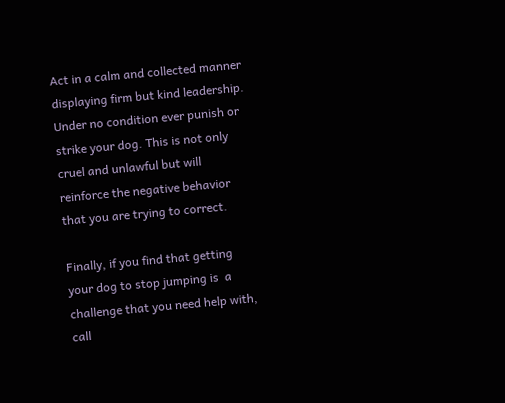Act in a calm and collected manner displaying firm but kind leadership. Under no condition ever punish or strike your dog. This is not only cruel and unlawful but will reinforce the negative behavior that you are trying to correct.

Finally, if you find that getting your dog to stop jumping is  a challenge that you need help with, call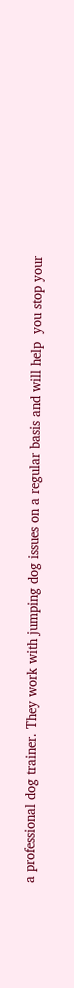a professional dog trainer. They work with jumping dog issues on a regular basis and will help  you stop your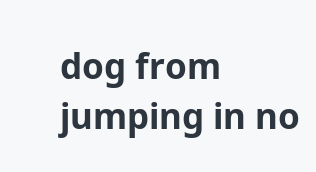dog from jumping in no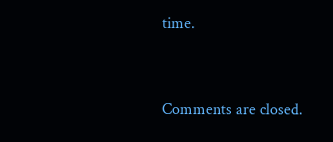time.


Comments are closed.